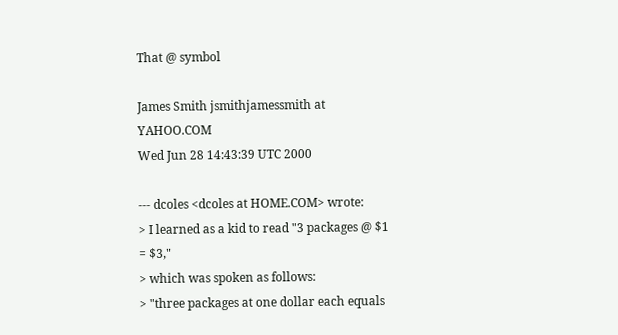That @ symbol

James Smith jsmithjamessmith at YAHOO.COM
Wed Jun 28 14:43:39 UTC 2000

--- dcoles <dcoles at HOME.COM> wrote:
> I learned as a kid to read "3 packages @ $1 = $3,"
> which was spoken as follows:
> "three packages at one dollar each equals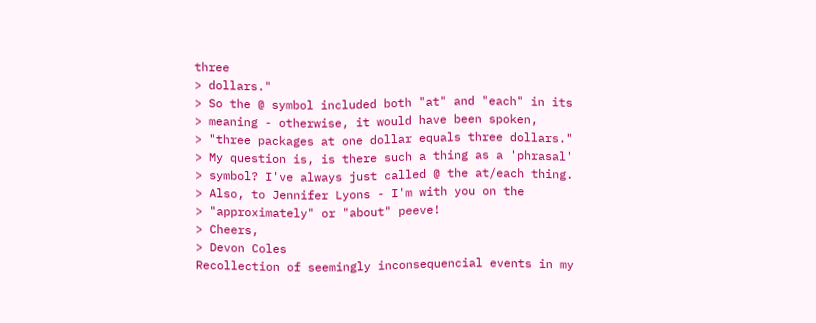three
> dollars."
> So the @ symbol included both "at" and "each" in its
> meaning - otherwise, it would have been spoken,
> "three packages at one dollar equals three dollars."
> My question is, is there such a thing as a 'phrasal'
> symbol? I've always just called @ the at/each thing.
> Also, to Jennifer Lyons - I'm with you on the
> "approximately" or "about" peeve!
> Cheers,
> Devon Coles
Recollection of seemingly inconsequencial events in my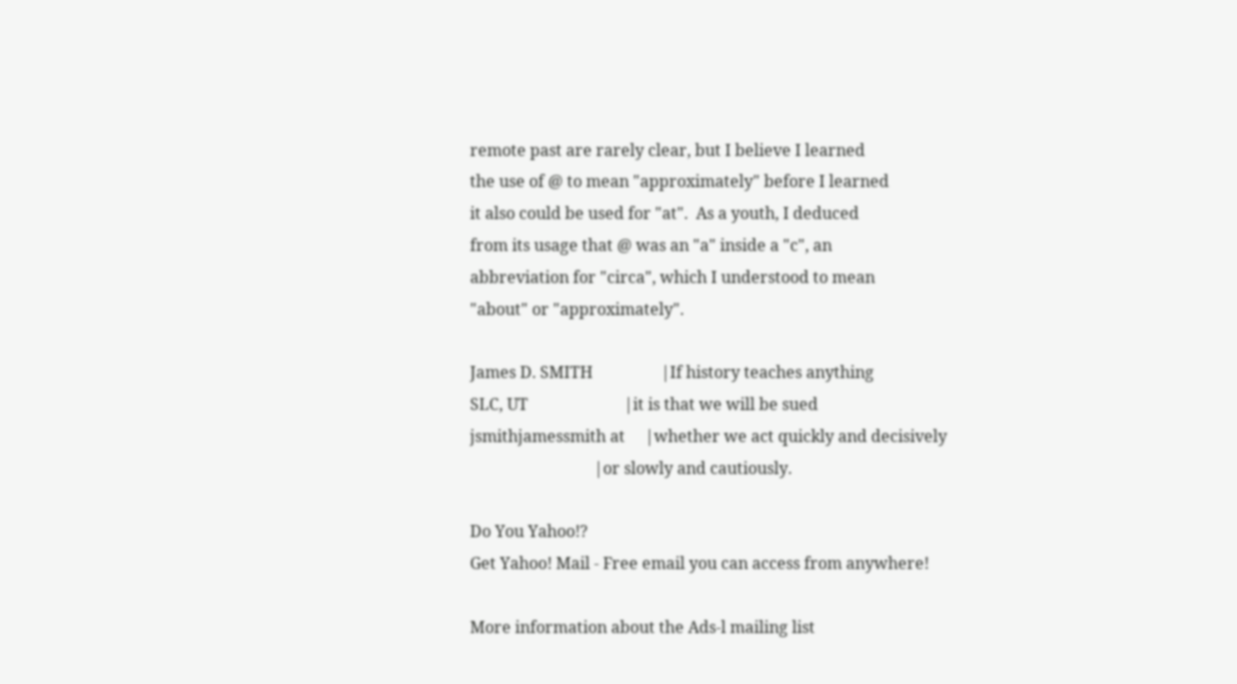remote past are rarely clear, but I believe I learned
the use of @ to mean "approximately" before I learned
it also could be used for "at".  As a youth, I deduced
from its usage that @ was an "a" inside a "c", an
abbreviation for "circa", which I understood to mean
"about" or "approximately".

James D. SMITH                 |If history teaches anything
SLC, UT                        |it is that we will be sued
jsmithjamessmith at     |whether we act quickly and decisively
                               |or slowly and cautiously.

Do You Yahoo!?
Get Yahoo! Mail - Free email you can access from anywhere!

More information about the Ads-l mailing list